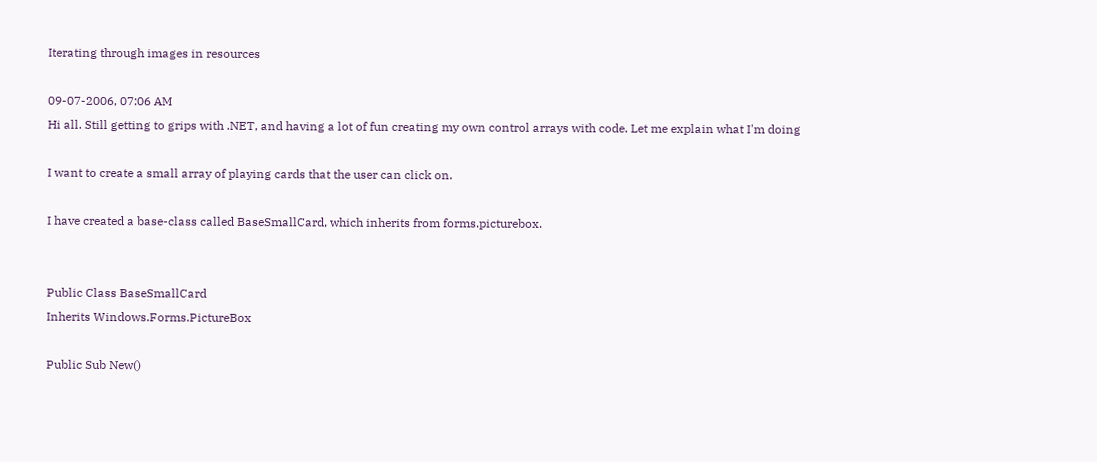Iterating through images in resources

09-07-2006, 07:06 AM
Hi all. Still getting to grips with .NET, and having a lot of fun creating my own control arrays with code. Let me explain what I'm doing

I want to create a small array of playing cards that the user can click on.

I have created a base-class called BaseSmallCard, which inherits from forms.picturebox.


Public Class BaseSmallCard
Inherits Windows.Forms.PictureBox

Public Sub New()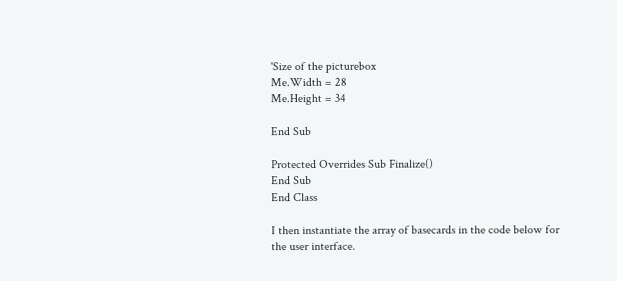'Size of the picturebox
Me.Width = 28
Me.Height = 34

End Sub

Protected Overrides Sub Finalize()
End Sub
End Class

I then instantiate the array of basecards in the code below for the user interface.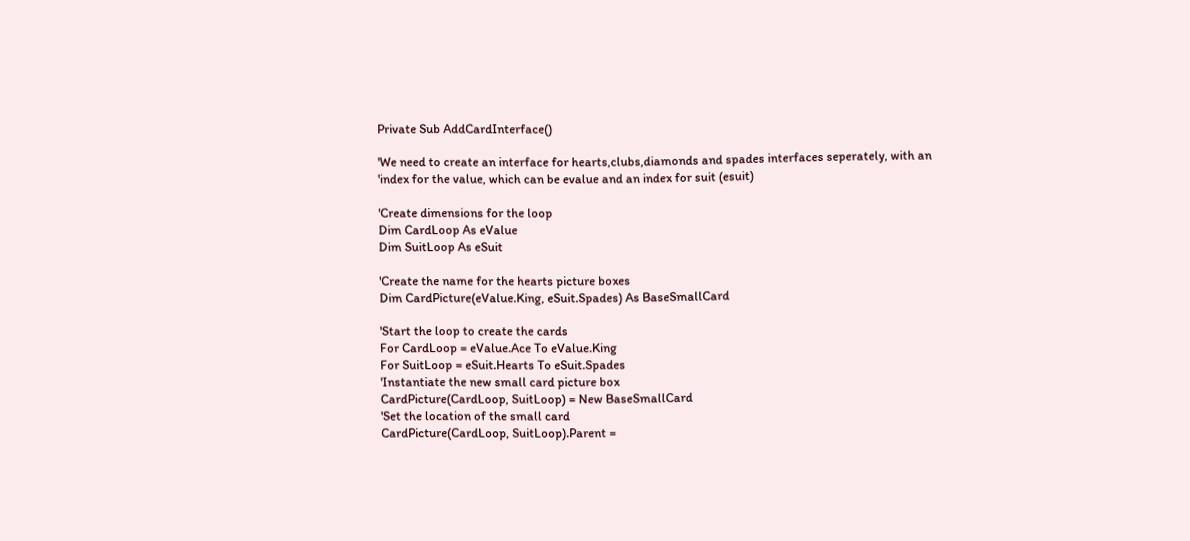Private Sub AddCardInterface()

'We need to create an interface for hearts,clubs,diamonds and spades interfaces seperately, with an
'index for the value, which can be evalue and an index for suit (esuit)

'Create dimensions for the loop
Dim CardLoop As eValue
Dim SuitLoop As eSuit

'Create the name for the hearts picture boxes
Dim CardPicture(eValue.King, eSuit.Spades) As BaseSmallCard

'Start the loop to create the cards
For CardLoop = eValue.Ace To eValue.King
For SuitLoop = eSuit.Hearts To eSuit.Spades
'Instantiate the new small card picture box
CardPicture(CardLoop, SuitLoop) = New BaseSmallCard
'Set the location of the small card
CardPicture(CardLoop, SuitLoop).Parent =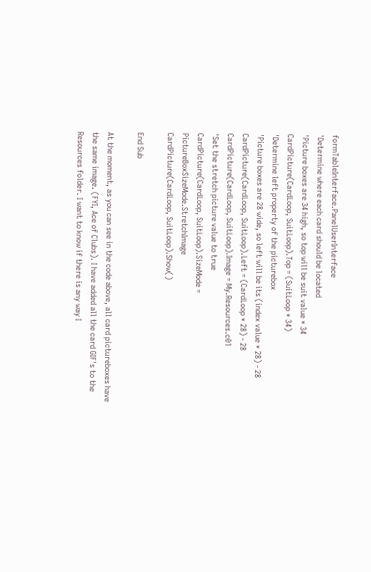formTableInterface.PanelUserInterface
'Determine where each card should be located
'Picture boxes are 34 high, so top will be suit value * 34
CardPicture(CardLoop, SuitLoop).Top = (SuitLoop * 34)
'Determine left property of the picturebox
'Picture boxes are 28 wide, so left will be its (index value * 28) - 28
CardPicture(CardLoop, SuitLoop).Left = (CardLoop * 28) - 28
CardPicture(CardLoop, SuitLoop).Image = My.Resources.c01
'Set the stretch picture value to true
CardPicture(CardLoop, SuitLoop).SizeMode = PictureBoxSizeMode.StretchImage
CardPicture(CardLoop, SuitLoop).Show()

End Sub

At the moment, as you can see in the code above, all card pictureboxes have the same image. (FYI, Ace of Clubs). I have added all the card GIF's to the Resources folder. I want to know if there is any way I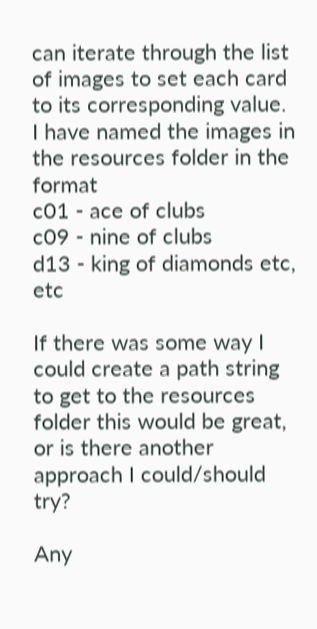can iterate through the list of images to set each card to its corresponding value.
I have named the images in the resources folder in the format
c01 - ace of clubs
c09 - nine of clubs
d13 - king of diamonds etc, etc

If there was some way I could create a path string to get to the resources folder this would be great, or is there another approach I could/should try?

Any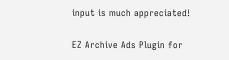input is much appreciated!

EZ Archive Ads Plugin for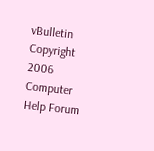vBulletin Copyright 2006 Computer Help Forum